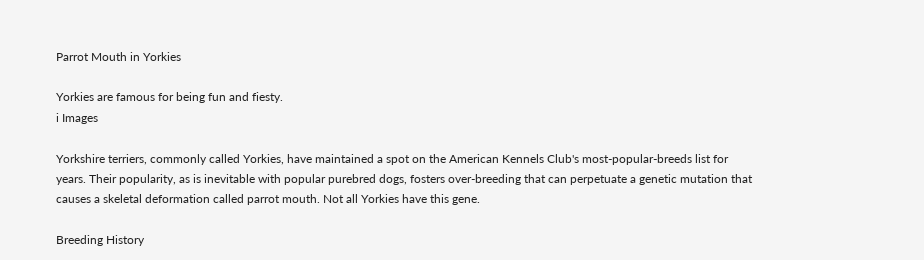Parrot Mouth in Yorkies

Yorkies are famous for being fun and fiesty.
i Images

Yorkshire terriers, commonly called Yorkies, have maintained a spot on the American Kennels Club's most-popular-breeds list for years. Their popularity, as is inevitable with popular purebred dogs, fosters over-breeding that can perpetuate a genetic mutation that causes a skeletal deformation called parrot mouth. Not all Yorkies have this gene.

Breeding History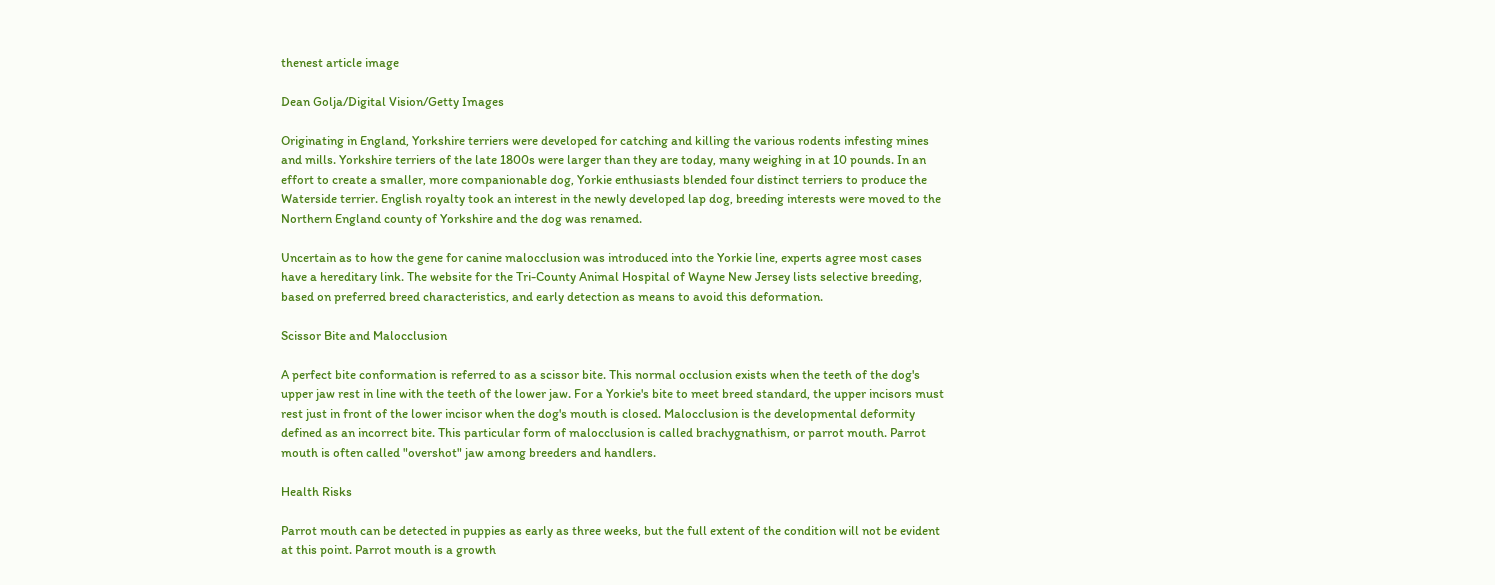thenest article image

Dean Golja/Digital Vision/Getty Images

Originating in England, Yorkshire terriers were developed for catching and killing the various rodents infesting mines and mills. Yorkshire terriers of the late 1800s were larger than they are today, many weighing in at 10 pounds. In an effort to create a smaller, more companionable dog, Yorkie enthusiasts blended four distinct terriers to produce the Waterside terrier. English royalty took an interest in the newly developed lap dog, breeding interests were moved to the Northern England county of Yorkshire and the dog was renamed.

Uncertain as to how the gene for canine malocclusion was introduced into the Yorkie line, experts agree most cases have a hereditary link. The website for the Tri-County Animal Hospital of Wayne New Jersey lists selective breeding, based on preferred breed characteristics, and early detection as means to avoid this deformation.

Scissor Bite and Malocclusion

A perfect bite conformation is referred to as a scissor bite. This normal occlusion exists when the teeth of the dog's upper jaw rest in line with the teeth of the lower jaw. For a Yorkie's bite to meet breed standard, the upper incisors must rest just in front of the lower incisor when the dog's mouth is closed. Malocclusion is the developmental deformity defined as an incorrect bite. This particular form of malocclusion is called brachygnathism, or parrot mouth. Parrot mouth is often called "overshot" jaw among breeders and handlers.

Health Risks

Parrot mouth can be detected in puppies as early as three weeks, but the full extent of the condition will not be evident at this point. Parrot mouth is a growth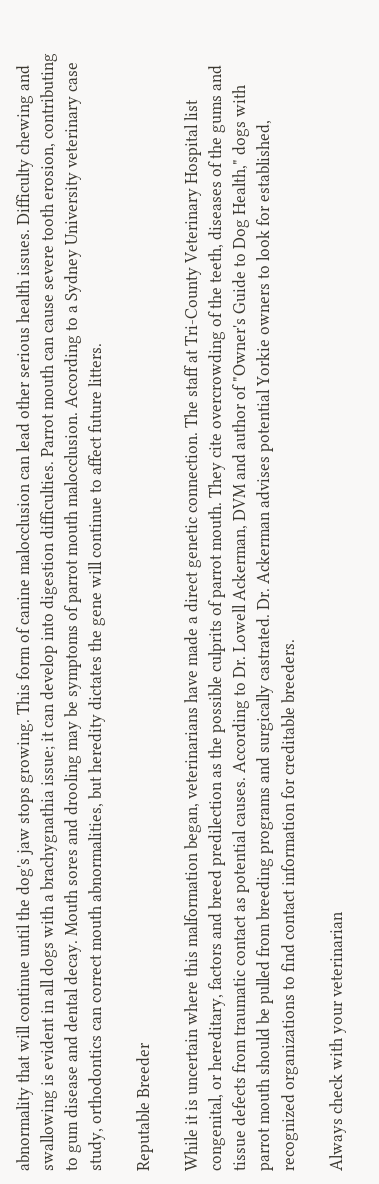abnormality that will continue until the dog's jaw stops growing. This form of canine malocclusion can lead other serious health issues. Difficulty chewing and swallowing is evident in all dogs with a brachygnathia issue; it can develop into digestion difficulties. Parrot mouth can cause severe tooth erosion, contributing to gum disease and dental decay. Mouth sores and drooling may be symptoms of parrot mouth malocclusion. According to a Sydney University veterinary case study, orthodontics can correct mouth abnormalities, but heredity dictates the gene will continue to affect future litters.

Reputable Breeder

While it is uncertain where this malformation began, veterinarians have made a direct genetic connection. The staff at Tri-County Veterinary Hospital list congenital, or hereditary, factors and breed predilection as the possible culprits of parrot mouth. They cite overcrowding of the teeth, diseases of the gums and tissue defects from traumatic contact as potential causes. According to Dr. Lowell Ackerman, DVM and author of "Owner's Guide to Dog Health," dogs with parrot mouth should be pulled from breeding programs and surgically castrated. Dr. Ackerman advises potential Yorkie owners to look for established, recognized organizations to find contact information for creditable breeders.

Always check with your veterinarian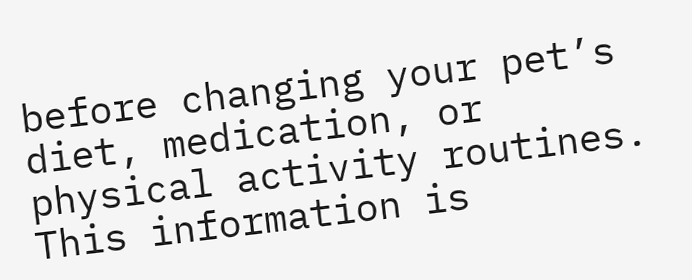before changing your pet’s diet, medication, or physical activity routines. This information is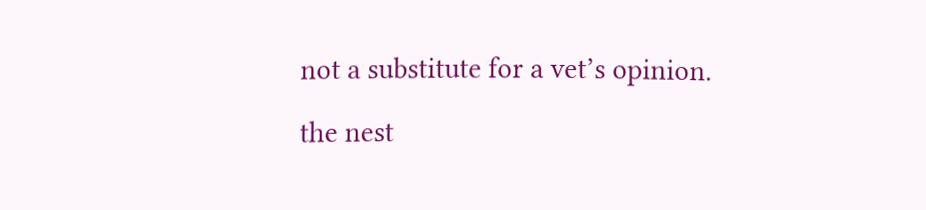not a substitute for a vet’s opinion.

the nest